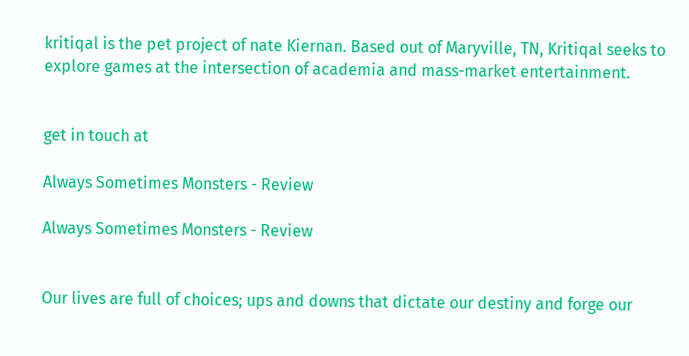kritiqal is the pet project of nate Kiernan. Based out of Maryville, TN, Kritiqal seeks to explore games at the intersection of academia and mass-market entertainment.


get in touch at

Always Sometimes Monsters - Review

Always Sometimes Monsters - Review


Our lives are full of choices; ups and downs that dictate our destiny and forge our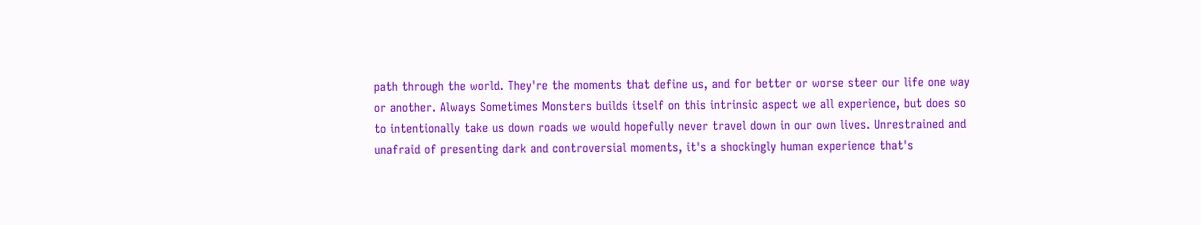path through the world. They're the moments that define us, and for better or worse steer our life one way or another. Always Sometimes Monsters builds itself on this intrinsic aspect we all experience, but does so to intentionally take us down roads we would hopefully never travel down in our own lives. Unrestrained and unafraid of presenting dark and controversial moments, it's a shockingly human experience that's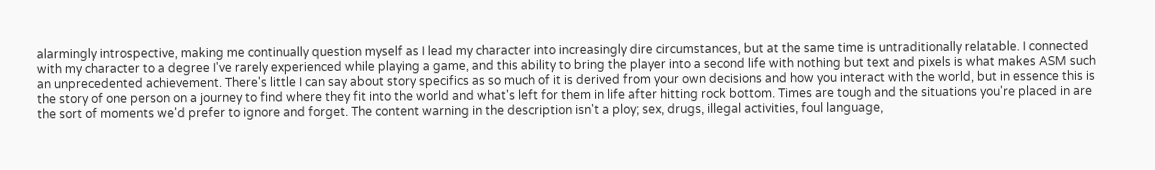alarmingly introspective, making me continually question myself as I lead my character into increasingly dire circumstances, but at the same time is untraditionally relatable. I connected with my character to a degree I've rarely experienced while playing a game, and this ability to bring the player into a second life with nothing but text and pixels is what makes ASM such an unprecedented achievement. There's little I can say about story specifics as so much of it is derived from your own decisions and how you interact with the world, but in essence this is the story of one person on a journey to find where they fit into the world and what's left for them in life after hitting rock bottom. Times are tough and the situations you're placed in are the sort of moments we'd prefer to ignore and forget. The content warning in the description isn't a ploy; sex, drugs, illegal activities, foul language,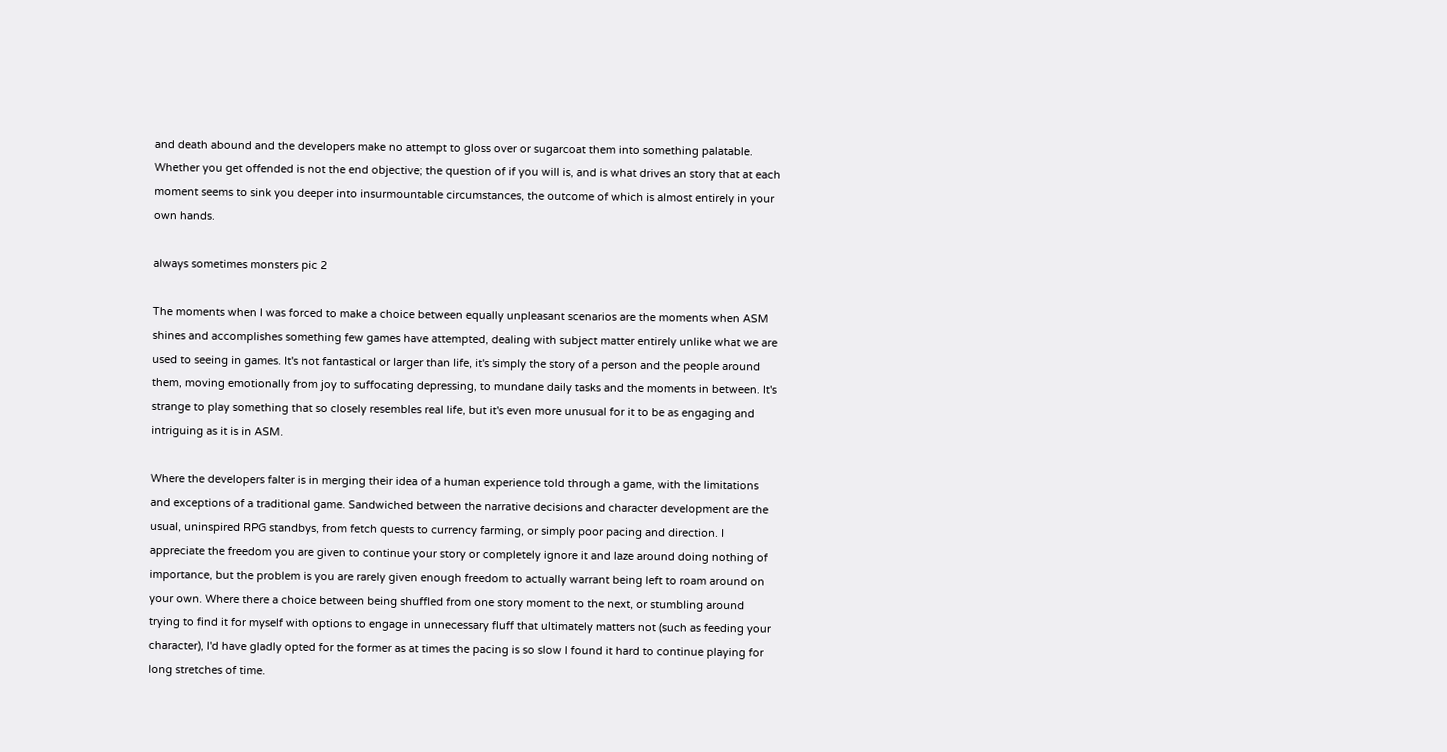and death abound and the developers make no attempt to gloss over or sugarcoat them into something palatable. Whether you get offended is not the end objective; the question of if you will is, and is what drives an story that at each moment seems to sink you deeper into insurmountable circumstances, the outcome of which is almost entirely in your own hands.

always sometimes monsters pic 2

The moments when I was forced to make a choice between equally unpleasant scenarios are the moments when ASM shines and accomplishes something few games have attempted, dealing with subject matter entirely unlike what we are used to seeing in games. It's not fantastical or larger than life, it's simply the story of a person and the people around them, moving emotionally from joy to suffocating depressing, to mundane daily tasks and the moments in between. It's strange to play something that so closely resembles real life, but it's even more unusual for it to be as engaging and intriguing as it is in ASM.

Where the developers falter is in merging their idea of a human experience told through a game, with the limitations and exceptions of a traditional game. Sandwiched between the narrative decisions and character development are the usual, uninspired RPG standbys, from fetch quests to currency farming, or simply poor pacing and direction. I appreciate the freedom you are given to continue your story or completely ignore it and laze around doing nothing of importance, but the problem is you are rarely given enough freedom to actually warrant being left to roam around on your own. Where there a choice between being shuffled from one story moment to the next, or stumbling around trying to find it for myself with options to engage in unnecessary fluff that ultimately matters not (such as feeding your character), I'd have gladly opted for the former as at times the pacing is so slow I found it hard to continue playing for long stretches of time.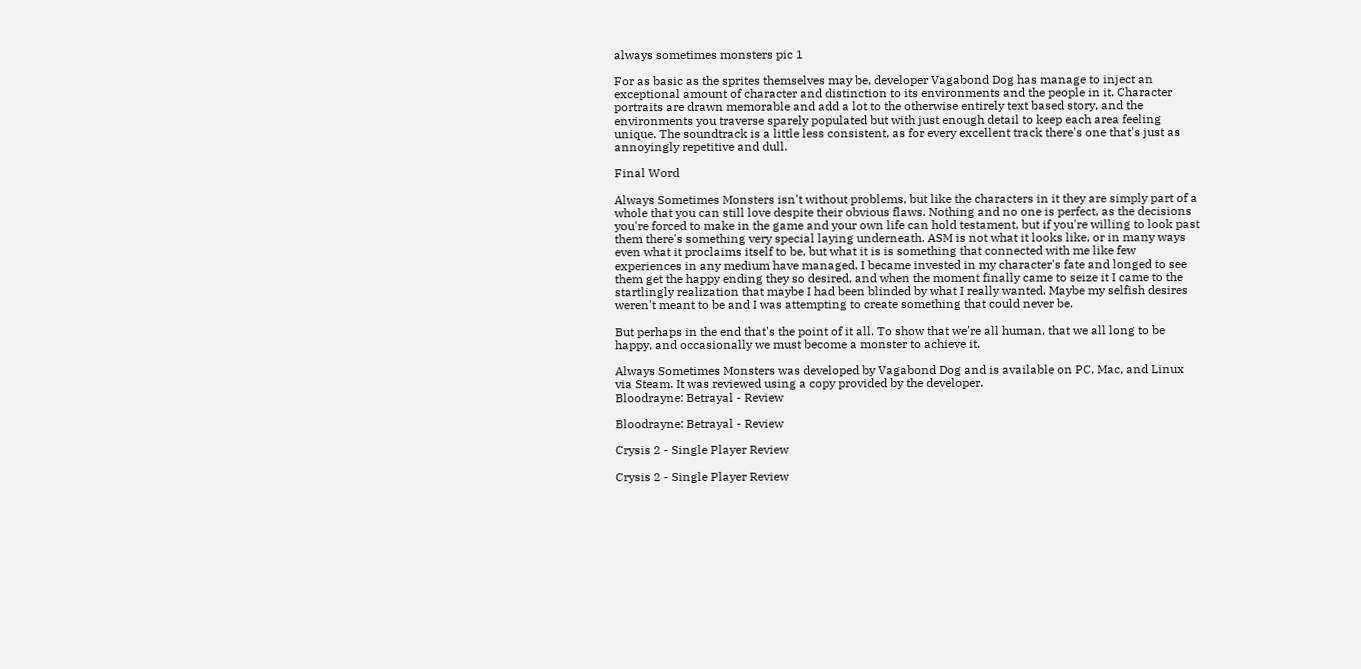always sometimes monsters pic 1

For as basic as the sprites themselves may be, developer Vagabond Dog has manage to inject an exceptional amount of character and distinction to its environments and the people in it. Character portraits are drawn memorable and add a lot to the otherwise entirely text based story, and the environments you traverse sparely populated but with just enough detail to keep each area feeling unique. The soundtrack is a little less consistent, as for every excellent track there's one that's just as annoyingly repetitive and dull.

Final Word

Always Sometimes Monsters isn't without problems, but like the characters in it they are simply part of a whole that you can still love despite their obvious flaws. Nothing and no one is perfect, as the decisions you're forced to make in the game and your own life can hold testament, but if you're willing to look past them there's something very special laying underneath. ASM is not what it looks like, or in many ways even what it proclaims itself to be, but what it is is something that connected with me like few experiences in any medium have managed. I became invested in my character's fate and longed to see them get the happy ending they so desired, and when the moment finally came to seize it I came to the startlingly realization that maybe I had been blinded by what I really wanted. Maybe my selfish desires weren't meant to be and I was attempting to create something that could never be.

But perhaps in the end that's the point of it all. To show that we're all human, that we all long to be happy, and occasionally we must become a monster to achieve it.

Always Sometimes Monsters was developed by Vagabond Dog and is available on PC, Mac, and Linux via Steam. It was reviewed using a copy provided by the developer.
Bloodrayne: Betrayal - Review

Bloodrayne: Betrayal - Review

Crysis 2 - Single Player Review

Crysis 2 - Single Player Review